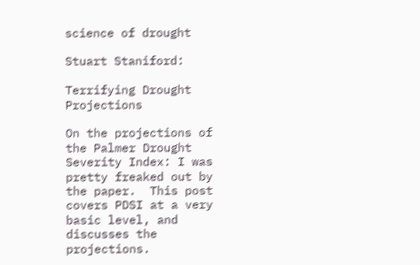science of drought

Stuart Staniford:

Terrifying Drought Projections

On the projections of the Palmer Drought Severity Index: I was pretty freaked out by the paper.  This post covers PDSI at a very basic level, and discusses the projections.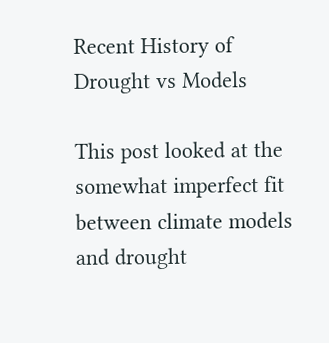Recent History of Drought vs Models

This post looked at the somewhat imperfect fit between climate models and drought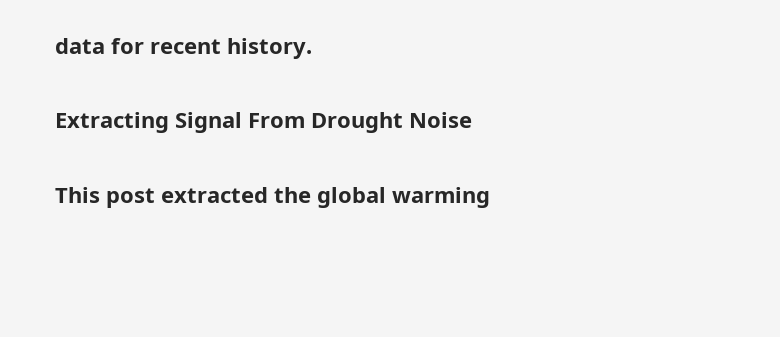data for recent history.

Extracting Signal From Drought Noise

This post extracted the global warming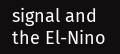signal and the El-Nino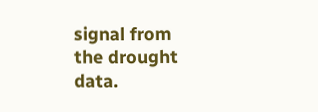signal from the drought data.